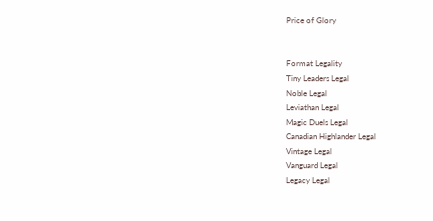Price of Glory


Format Legality
Tiny Leaders Legal
Noble Legal
Leviathan Legal
Magic Duels Legal
Canadian Highlander Legal
Vintage Legal
Vanguard Legal
Legacy Legal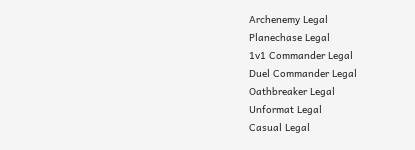Archenemy Legal
Planechase Legal
1v1 Commander Legal
Duel Commander Legal
Oathbreaker Legal
Unformat Legal
Casual Legal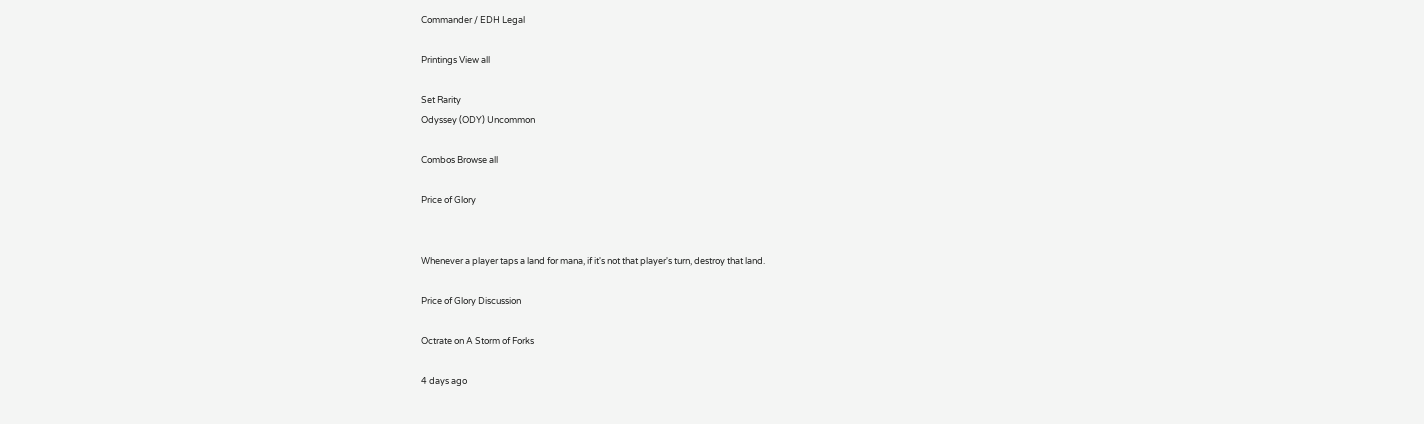Commander / EDH Legal

Printings View all

Set Rarity
Odyssey (ODY) Uncommon

Combos Browse all

Price of Glory


Whenever a player taps a land for mana, if it's not that player's turn, destroy that land.

Price of Glory Discussion

Octrate on A Storm of Forks

4 days ago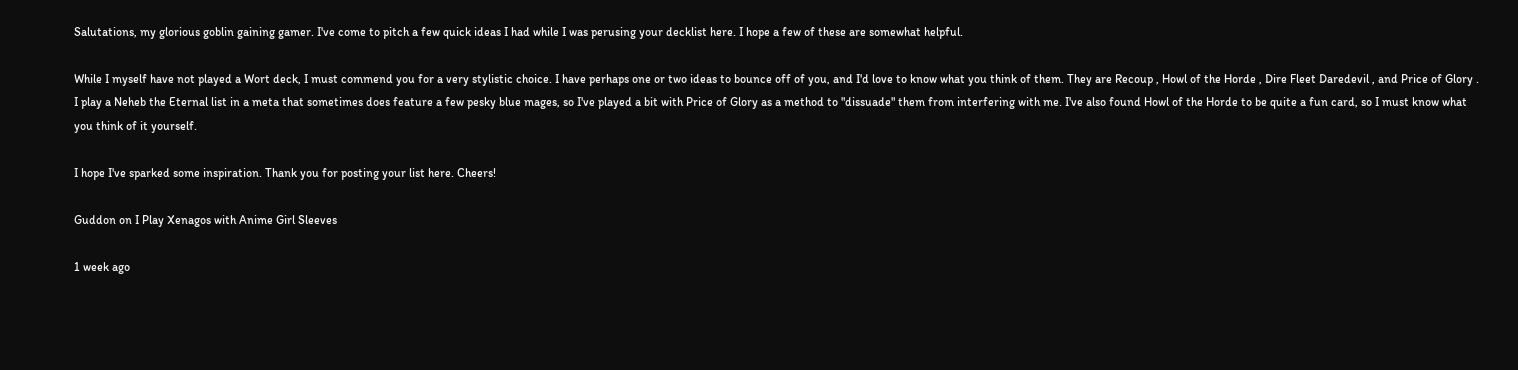Salutations, my glorious goblin gaining gamer. I've come to pitch a few quick ideas I had while I was perusing your decklist here. I hope a few of these are somewhat helpful.

While I myself have not played a Wort deck, I must commend you for a very stylistic choice. I have perhaps one or two ideas to bounce off of you, and I'd love to know what you think of them. They are Recoup , Howl of the Horde , Dire Fleet Daredevil , and Price of Glory . I play a Neheb the Eternal list in a meta that sometimes does feature a few pesky blue mages, so I've played a bit with Price of Glory as a method to "dissuade" them from interfering with me. I've also found Howl of the Horde to be quite a fun card, so I must know what you think of it yourself.

I hope I've sparked some inspiration. Thank you for posting your list here. Cheers!

Guddon on I Play Xenagos with Anime Girl Sleeves

1 week ago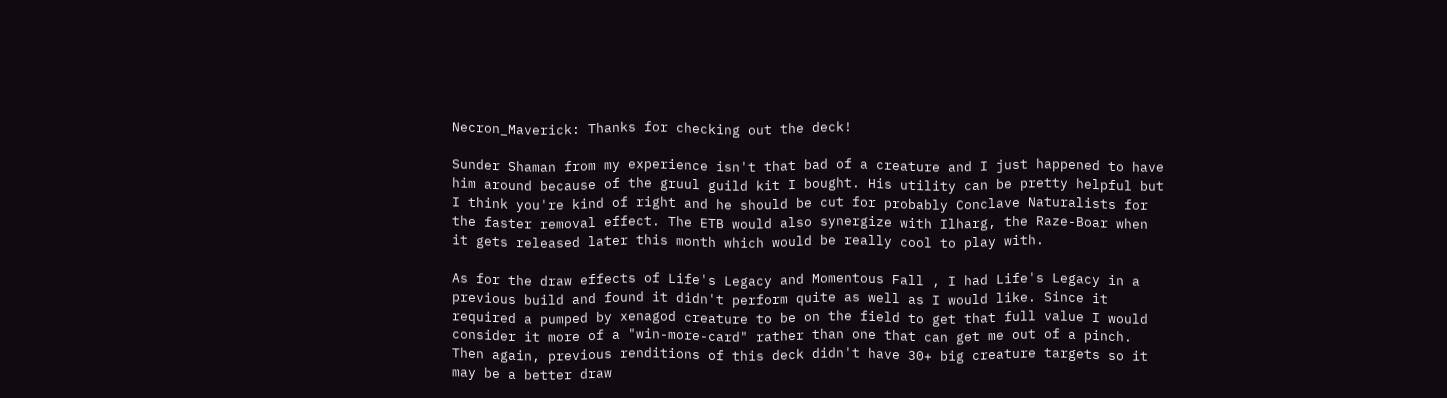Necron_Maverick: Thanks for checking out the deck!

Sunder Shaman from my experience isn't that bad of a creature and I just happened to have him around because of the gruul guild kit I bought. His utility can be pretty helpful but I think you're kind of right and he should be cut for probably Conclave Naturalists for the faster removal effect. The ETB would also synergize with Ilharg, the Raze-Boar when it gets released later this month which would be really cool to play with.

As for the draw effects of Life's Legacy and Momentous Fall , I had Life's Legacy in a previous build and found it didn't perform quite as well as I would like. Since it required a pumped by xenagod creature to be on the field to get that full value I would consider it more of a "win-more-card" rather than one that can get me out of a pinch. Then again, previous renditions of this deck didn't have 30+ big creature targets so it may be a better draw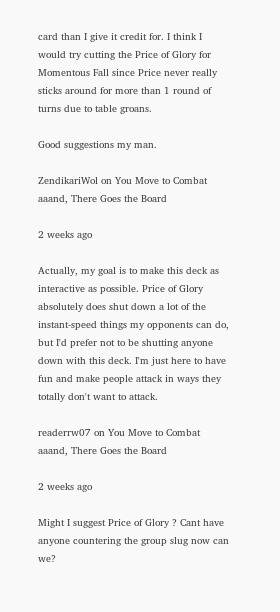card than I give it credit for. I think I would try cutting the Price of Glory for Momentous Fall since Price never really sticks around for more than 1 round of turns due to table groans.

Good suggestions my man.

ZendikariWol on You Move to Combat aaand, There Goes the Board

2 weeks ago

Actually, my goal is to make this deck as interactive as possible. Price of Glory absolutely does shut down a lot of the instant-speed things my opponents can do, but I'd prefer not to be shutting anyone down with this deck. I'm just here to have fun and make people attack in ways they totally don't want to attack.

readerrw07 on You Move to Combat aaand, There Goes the Board

2 weeks ago

Might I suggest Price of Glory ? Cant have anyone countering the group slug now can we?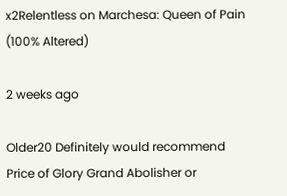x2Relentless on Marchesa: Queen of Pain (100% Altered)

2 weeks ago

Older20 Definitely would recommend Price of Glory Grand Abolisher or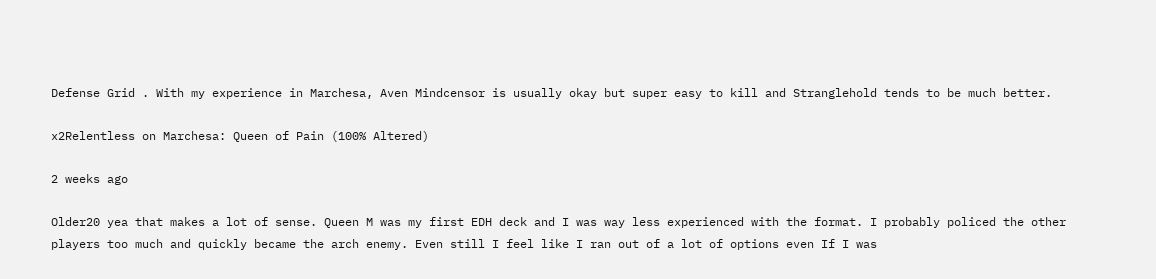Defense Grid . With my experience in Marchesa, Aven Mindcensor is usually okay but super easy to kill and Stranglehold tends to be much better.

x2Relentless on Marchesa: Queen of Pain (100% Altered)

2 weeks ago

Older20 yea that makes a lot of sense. Queen M was my first EDH deck and I was way less experienced with the format. I probably policed the other players too much and quickly became the arch enemy. Even still I feel like I ran out of a lot of options even If I was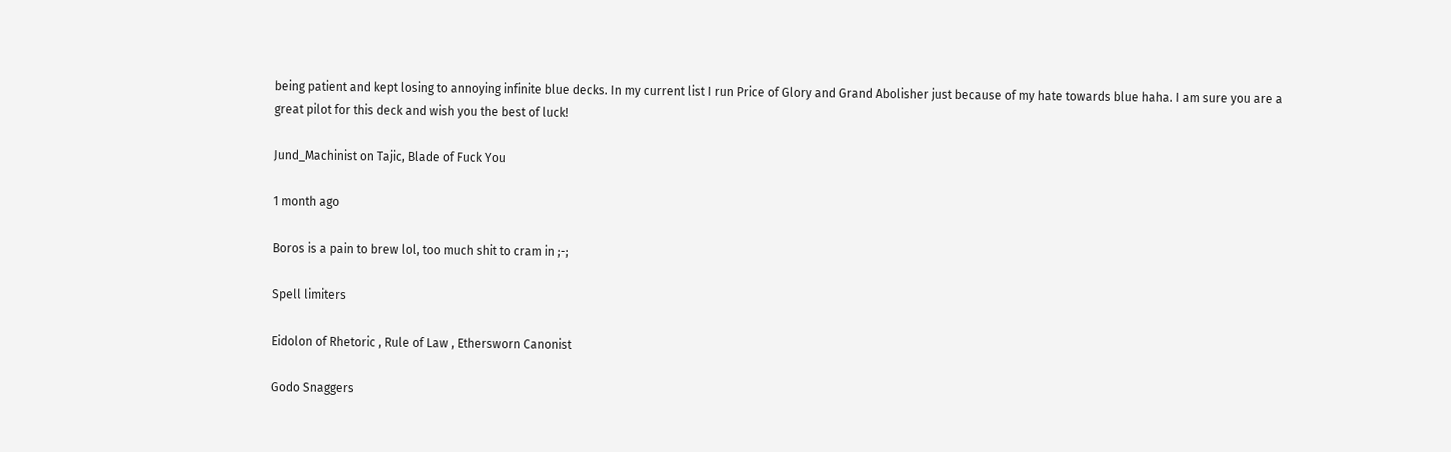being patient and kept losing to annoying infinite blue decks. In my current list I run Price of Glory and Grand Abolisher just because of my hate towards blue haha. I am sure you are a great pilot for this deck and wish you the best of luck!

Jund_Machinist on Tajic, Blade of Fuck You

1 month ago

Boros is a pain to brew lol, too much shit to cram in ;-;

Spell limiters

Eidolon of Rhetoric , Rule of Law , Ethersworn Canonist

Godo Snaggers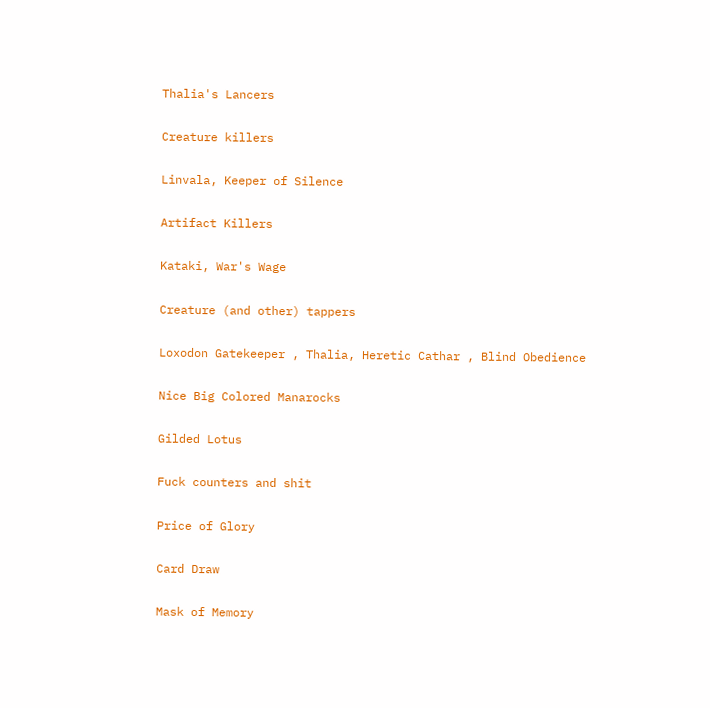Thalia's Lancers

Creature killers

Linvala, Keeper of Silence

Artifact Killers

Kataki, War's Wage

Creature (and other) tappers

Loxodon Gatekeeper , Thalia, Heretic Cathar , Blind Obedience

Nice Big Colored Manarocks

Gilded Lotus

Fuck counters and shit

Price of Glory

Card Draw

Mask of Memory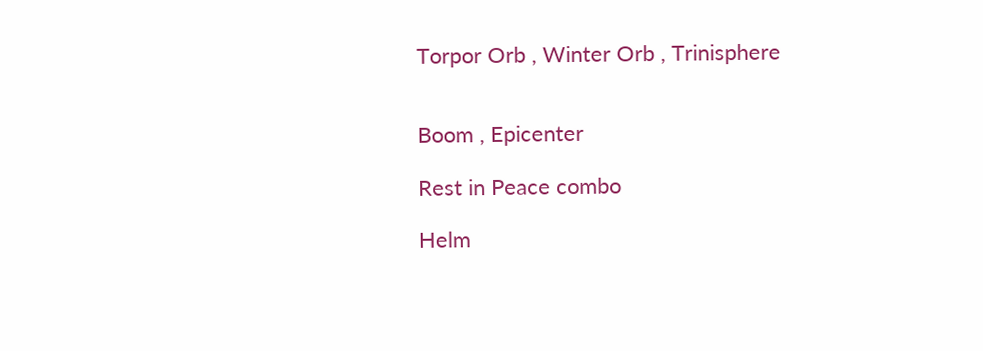Torpor Orb , Winter Orb , Trinisphere


Boom , Epicenter

Rest in Peace combo

Helm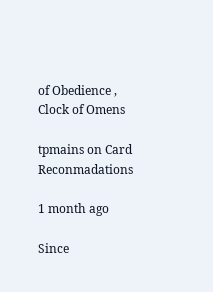of Obedience , Clock of Omens

tpmains on Card Reconmadations

1 month ago

Since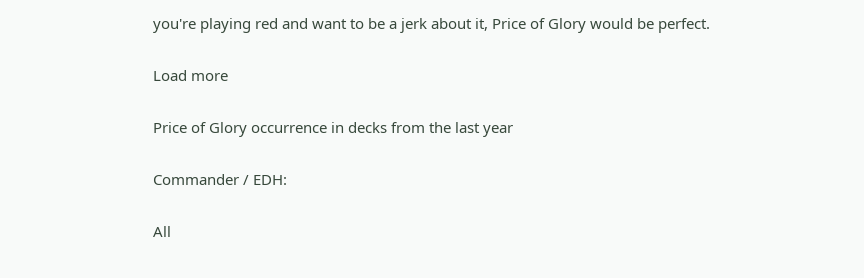you're playing red and want to be a jerk about it, Price of Glory would be perfect.

Load more

Price of Glory occurrence in decks from the last year

Commander / EDH:

All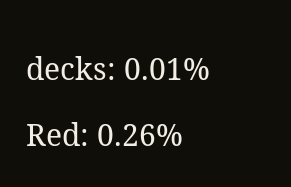decks: 0.01%

Red: 0.26%